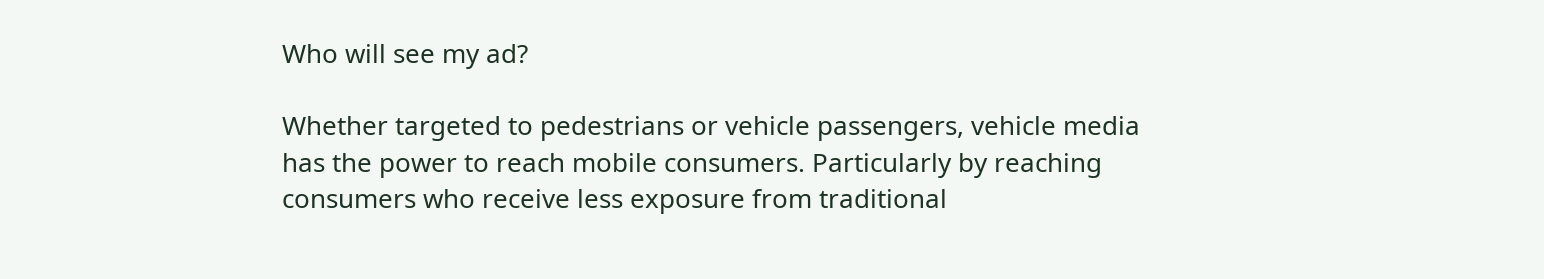Who will see my ad?

Whether targeted to pedestrians or vehicle passengers, vehicle media has the power to reach mobile consumers. Particularly by reaching consumers who receive less exposure from traditional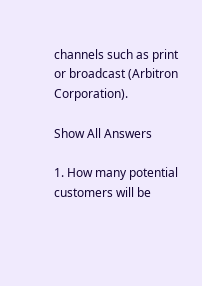channels such as print or broadcast (Arbitron Corporation).

Show All Answers

1. How many potential customers will be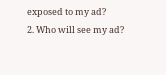exposed to my ad?
2. Who will see my ad?